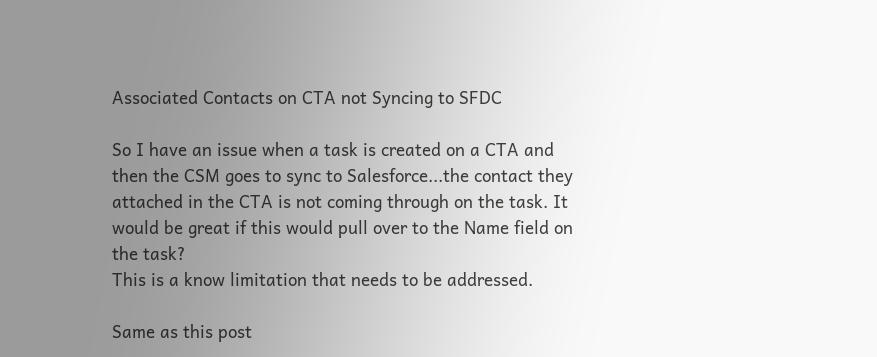Associated Contacts on CTA not Syncing to SFDC

So I have an issue when a task is created on a CTA and then the CSM goes to sync to Salesforce...the contact they attached in the CTA is not coming through on the task. It would be great if this would pull over to the Name field on the task?
This is a know limitation that needs to be addressed.

Same as this post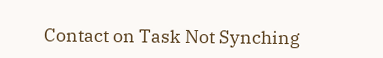Contact on Task Not Synching